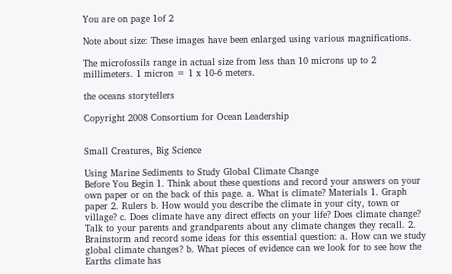You are on page 1of 2

Note about size: These images have been enlarged using various magnifications.

The microfossils range in actual size from less than 10 microns up to 2 millimeters. 1 micron = 1 x 10-6 meters.

the oceans storytellers

Copyright 2008 Consortium for Ocean Leadership


Small Creatures, Big Science

Using Marine Sediments to Study Global Climate Change
Before You Begin 1. Think about these questions and record your answers on your own paper or on the back of this page. a. What is climate? Materials 1. Graph paper 2. Rulers b. How would you describe the climate in your city, town or village? c. Does climate have any direct effects on your life? Does climate change? Talk to your parents and grandparents about any climate changes they recall. 2. Brainstorm and record some ideas for this essential question: a. How can we study global climate changes? b. What pieces of evidence can we look for to see how the Earths climate has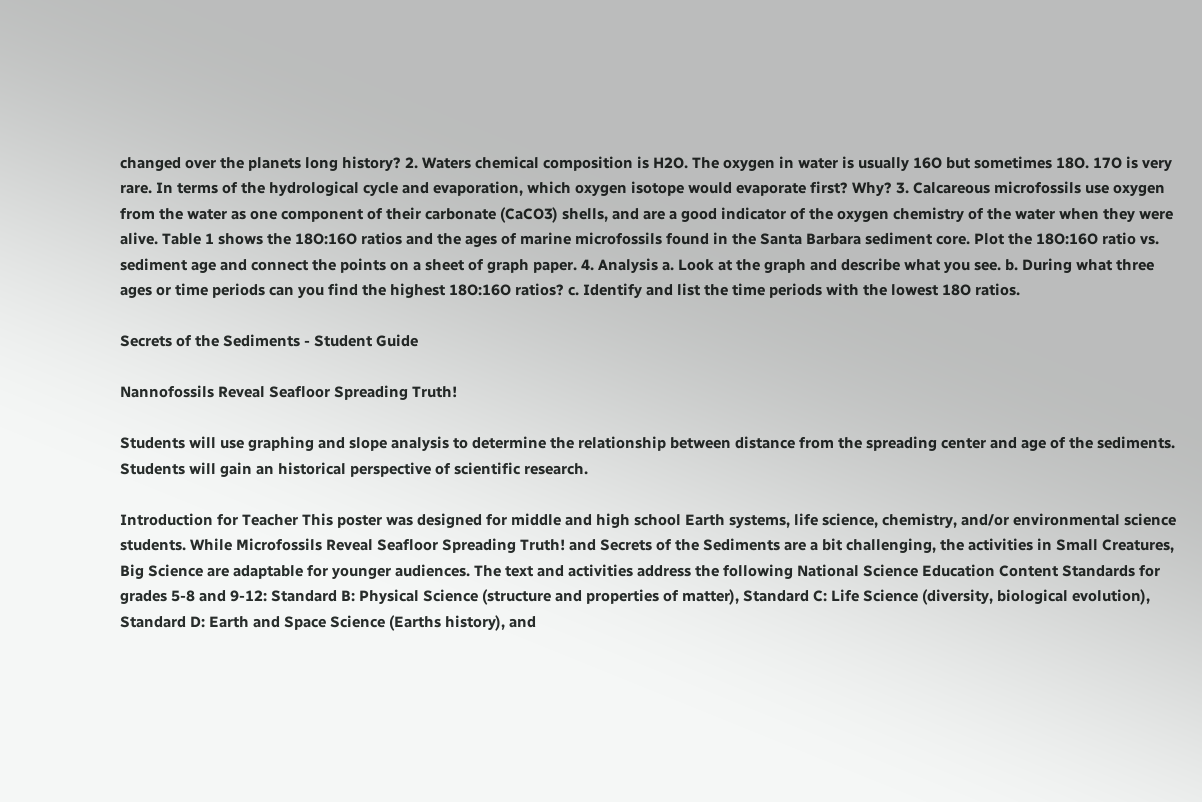changed over the planets long history? 2. Waters chemical composition is H2O. The oxygen in water is usually 16O but sometimes 18O. 17O is very rare. In terms of the hydrological cycle and evaporation, which oxygen isotope would evaporate first? Why? 3. Calcareous microfossils use oxygen from the water as one component of their carbonate (CaCO3) shells, and are a good indicator of the oxygen chemistry of the water when they were alive. Table 1 shows the 18O:16O ratios and the ages of marine microfossils found in the Santa Barbara sediment core. Plot the 18O:16O ratio vs. sediment age and connect the points on a sheet of graph paper. 4. Analysis a. Look at the graph and describe what you see. b. During what three ages or time periods can you find the highest 18O:16O ratios? c. Identify and list the time periods with the lowest 18O ratios.

Secrets of the Sediments - Student Guide

Nannofossils Reveal Seafloor Spreading Truth!

Students will use graphing and slope analysis to determine the relationship between distance from the spreading center and age of the sediments. Students will gain an historical perspective of scientific research.

Introduction for Teacher This poster was designed for middle and high school Earth systems, life science, chemistry, and/or environmental science students. While Microfossils Reveal Seafloor Spreading Truth! and Secrets of the Sediments are a bit challenging, the activities in Small Creatures, Big Science are adaptable for younger audiences. The text and activities address the following National Science Education Content Standards for grades 5-8 and 9-12: Standard B: Physical Science (structure and properties of matter), Standard C: Life Science (diversity, biological evolution), Standard D: Earth and Space Science (Earths history), and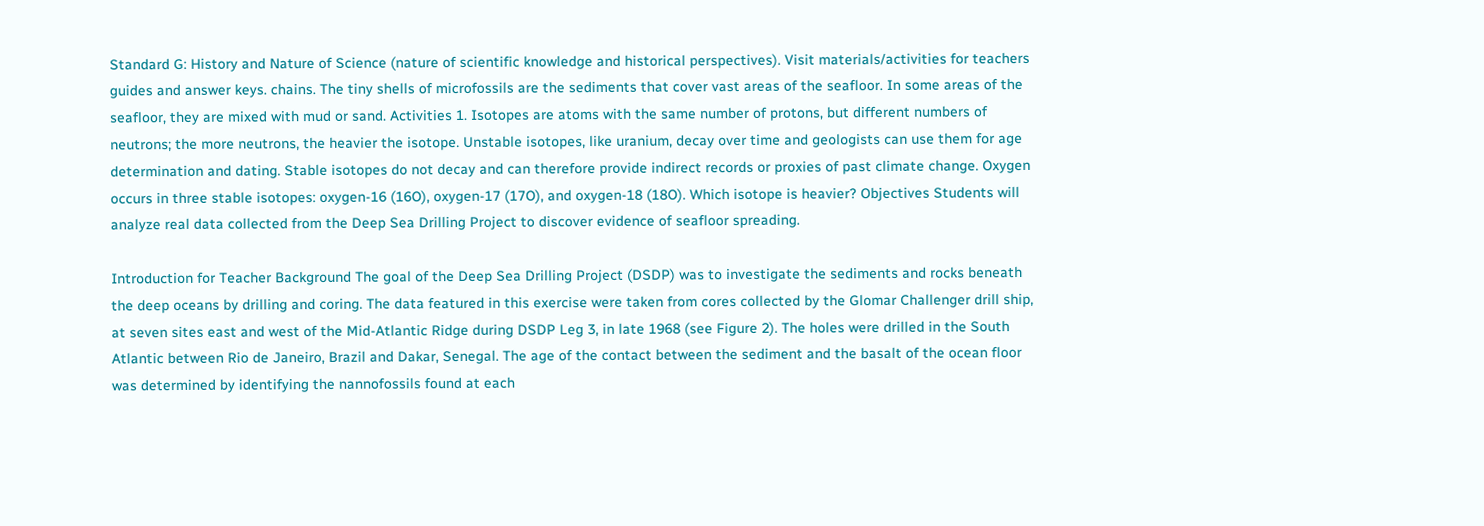Standard G: History and Nature of Science (nature of scientific knowledge and historical perspectives). Visit materials/activities for teachers guides and answer keys. chains. The tiny shells of microfossils are the sediments that cover vast areas of the seafloor. In some areas of the seafloor, they are mixed with mud or sand. Activities 1. Isotopes are atoms with the same number of protons, but different numbers of neutrons; the more neutrons, the heavier the isotope. Unstable isotopes, like uranium, decay over time and geologists can use them for age determination and dating. Stable isotopes do not decay and can therefore provide indirect records or proxies of past climate change. Oxygen occurs in three stable isotopes: oxygen-16 (16O), oxygen-17 (17O), and oxygen-18 (18O). Which isotope is heavier? Objectives Students will analyze real data collected from the Deep Sea Drilling Project to discover evidence of seafloor spreading.

Introduction for Teacher Background The goal of the Deep Sea Drilling Project (DSDP) was to investigate the sediments and rocks beneath the deep oceans by drilling and coring. The data featured in this exercise were taken from cores collected by the Glomar Challenger drill ship, at seven sites east and west of the Mid-Atlantic Ridge during DSDP Leg 3, in late 1968 (see Figure 2). The holes were drilled in the South Atlantic between Rio de Janeiro, Brazil and Dakar, Senegal. The age of the contact between the sediment and the basalt of the ocean floor was determined by identifying the nannofossils found at each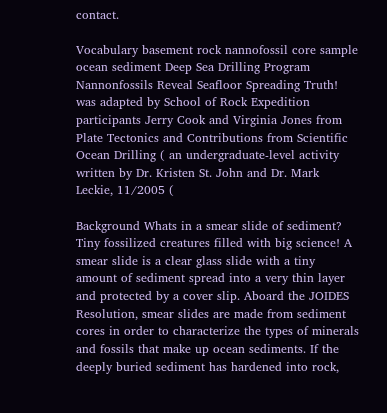contact.

Vocabulary basement rock nannofossil core sample ocean sediment Deep Sea Drilling Program
Nannonfossils Reveal Seafloor Spreading Truth! was adapted by School of Rock Expedition participants Jerry Cook and Virginia Jones from Plate Tectonics and Contributions from Scientific Ocean Drilling ( an undergraduate-level activity written by Dr. Kristen St. John and Dr. Mark Leckie, 11/2005 (

Background Whats in a smear slide of sediment? Tiny fossilized creatures filled with big science! A smear slide is a clear glass slide with a tiny amount of sediment spread into a very thin layer and protected by a cover slip. Aboard the JOIDES Resolution, smear slides are made from sediment cores in order to characterize the types of minerals and fossils that make up ocean sediments. If the deeply buried sediment has hardened into rock,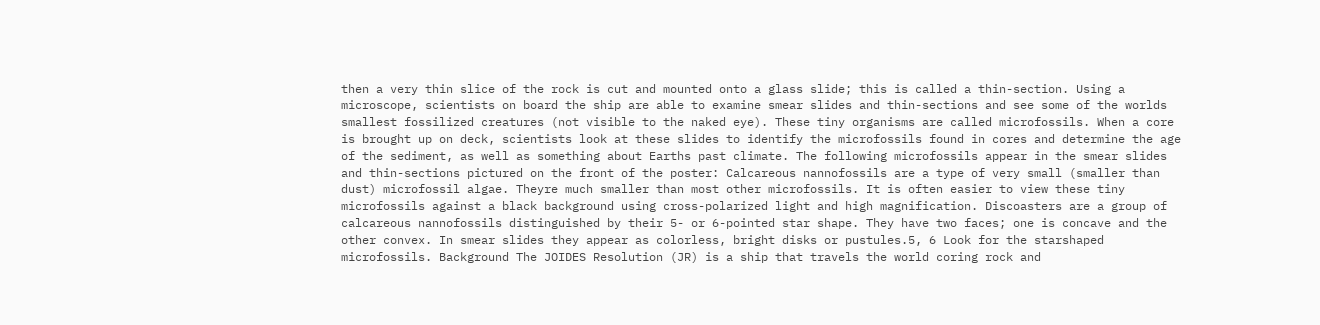then a very thin slice of the rock is cut and mounted onto a glass slide; this is called a thin-section. Using a microscope, scientists on board the ship are able to examine smear slides and thin-sections and see some of the worlds smallest fossilized creatures (not visible to the naked eye). These tiny organisms are called microfossils. When a core is brought up on deck, scientists look at these slides to identify the microfossils found in cores and determine the age of the sediment, as well as something about Earths past climate. The following microfossils appear in the smear slides and thin-sections pictured on the front of the poster: Calcareous nannofossils are a type of very small (smaller than dust) microfossil algae. Theyre much smaller than most other microfossils. It is often easier to view these tiny microfossils against a black background using cross-polarized light and high magnification. Discoasters are a group of calcareous nannofossils distinguished by their 5- or 6-pointed star shape. They have two faces; one is concave and the other convex. In smear slides they appear as colorless, bright disks or pustules.5, 6 Look for the starshaped microfossils. Background The JOIDES Resolution (JR) is a ship that travels the world coring rock and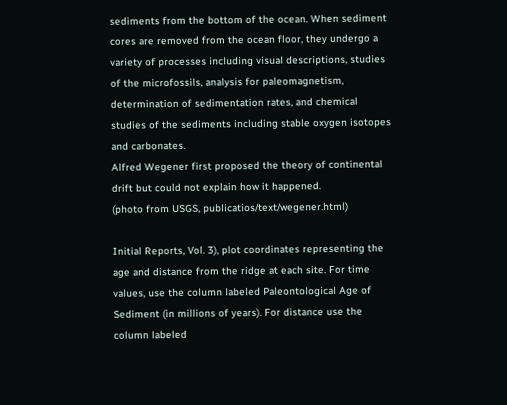sediments from the bottom of the ocean. When sediment cores are removed from the ocean floor, they undergo a variety of processes including visual descriptions, studies of the microfossils, analysis for paleomagnetism, determination of sedimentation rates, and chemical studies of the sediments including stable oxygen isotopes and carbonates.
Alfred Wegener first proposed the theory of continental drift but could not explain how it happened.
(photo from USGS, publicatios/text/wegener.html)

Initial Reports, Vol. 3), plot coordinates representing the age and distance from the ridge at each site. For time values, use the column labeled Paleontological Age of Sediment (in millions of years). For distance use the column labeled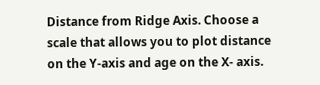Distance from Ridge Axis. Choose a scale that allows you to plot distance on the Y-axis and age on the X- axis.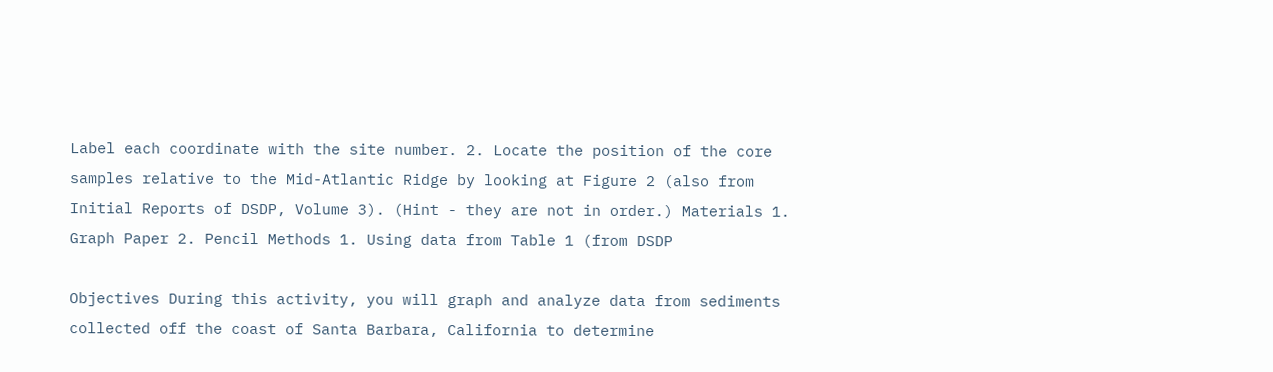Label each coordinate with the site number. 2. Locate the position of the core samples relative to the Mid-Atlantic Ridge by looking at Figure 2 (also from Initial Reports of DSDP, Volume 3). (Hint - they are not in order.) Materials 1. Graph Paper 2. Pencil Methods 1. Using data from Table 1 (from DSDP

Objectives During this activity, you will graph and analyze data from sediments collected off the coast of Santa Barbara, California to determine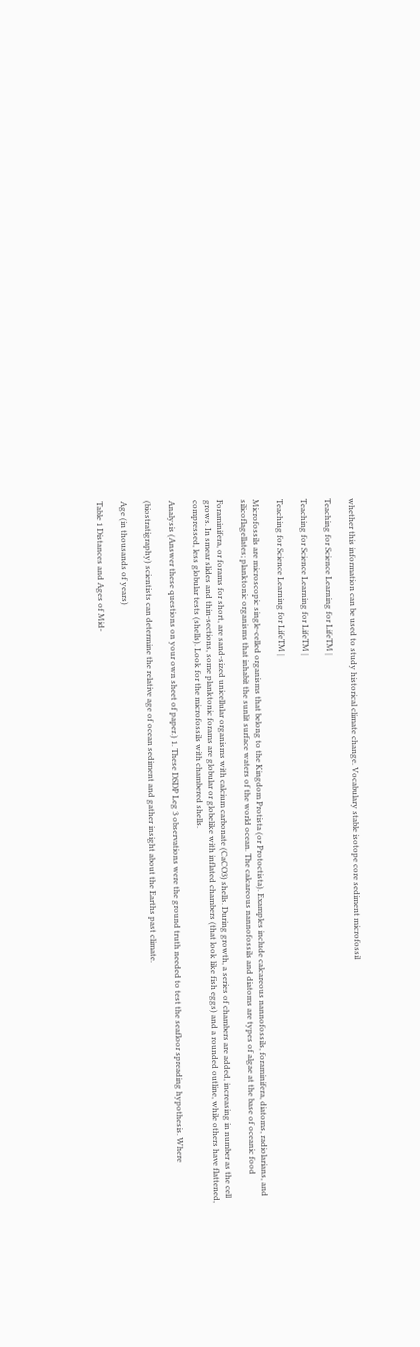whether this information can be used to study historical climate change. Vocabulary stable isotope core sediment microfossil

Teaching for Science Learning for LifeTM |

Teaching for Science Learning for LifeTM |

Teaching for Science Learning for LifeTM |

Microfossils are microscopic single-celled organisms that belong to the Kingdom Protista (or Protoctista). Examples include calcareous nannofossils, foraminifera, diatoms, radiolarians, and silicoflagellates; planktonic organisms that inhabit the sunlit surface waters of the world ocean. The calcareous nannofossils and diatoms are types of algae at the base of oceanic food

Foraminifera, or forams for short, are sand-sized unicellular organisms with calcium carbonate (CaCO3) shells. During growth, a series of chambers are added, increasing in number as the cell grows. In smear slides and thin-sections, some planktonic forams are globular or globelike with inflated chambers (that look like fish eggs) and a rounded outline, while others have flattened, compressed, less globular tests (shells). Look for the microfossils with chambered shells.

Analysis (Answer these questions on your own sheet of paper.) 1. These DSDP Leg 3 observations were the ground truth needed to test the seafloor spreading hypothesis. Where

(biostratigraphy) scientists can determine the relative age of ocean sediment and gather insight about the Earths past climate.

Age (in thousands of years)

Table 1 Distances and Ages of Mid-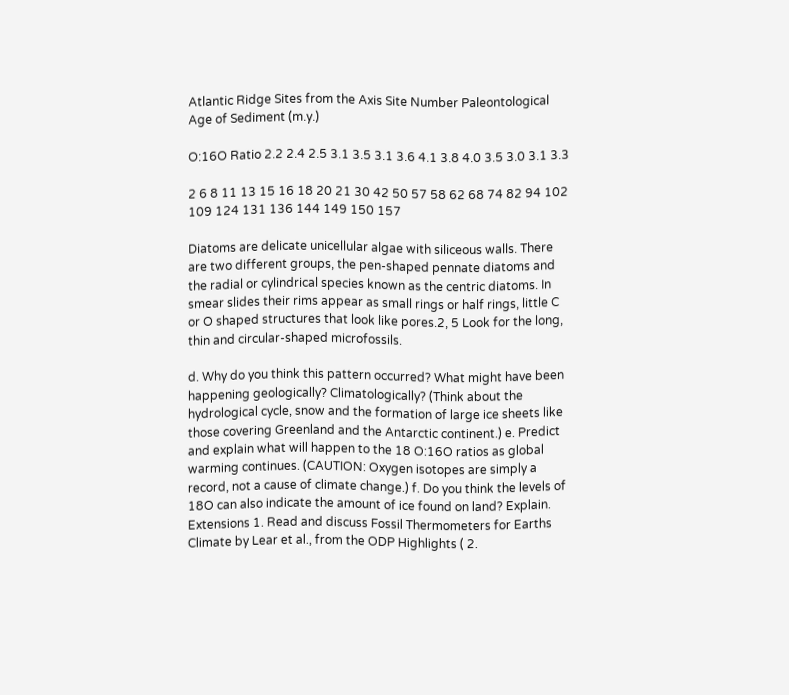Atlantic Ridge Sites from the Axis Site Number Paleontological Age of Sediment (m.y.)

O:16O Ratio 2.2 2.4 2.5 3.1 3.5 3.1 3.6 4.1 3.8 4.0 3.5 3.0 3.1 3.3

2 6 8 11 13 15 16 18 20 21 30 42 50 57 58 62 68 74 82 94 102 109 124 131 136 144 149 150 157

Diatoms are delicate unicellular algae with siliceous walls. There are two different groups, the pen-shaped pennate diatoms and the radial or cylindrical species known as the centric diatoms. In smear slides their rims appear as small rings or half rings, little C or O shaped structures that look like pores.2, 5 Look for the long, thin and circular-shaped microfossils.

d. Why do you think this pattern occurred? What might have been happening geologically? Climatologically? (Think about the hydrological cycle, snow and the formation of large ice sheets like those covering Greenland and the Antarctic continent.) e. Predict and explain what will happen to the 18 O:16O ratios as global warming continues. (CAUTION: Oxygen isotopes are simply a record, not a cause of climate change.) f. Do you think the levels of 18O can also indicate the amount of ice found on land? Explain. Extensions 1. Read and discuss Fossil Thermometers for Earths Climate by Lear et al., from the ODP Highlights ( 2.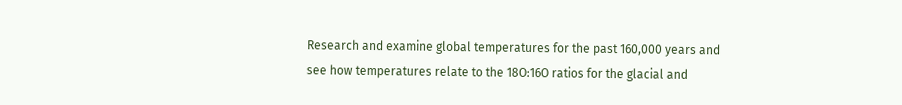Research and examine global temperatures for the past 160,000 years and see how temperatures relate to the 18O:16O ratios for the glacial and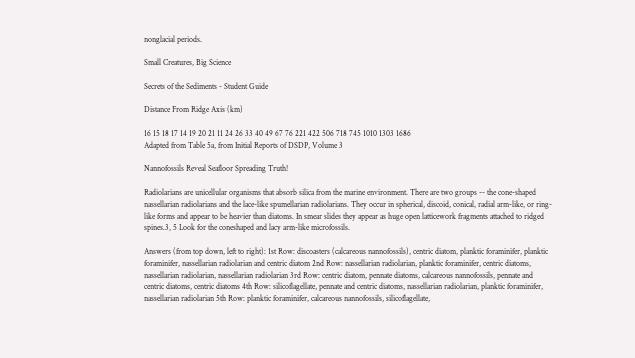nonglacial periods.

Small Creatures, Big Science

Secrets of the Sediments - Student Guide

Distance From Ridge Axis (km)

16 15 18 17 14 19 20 21 11 24 26 33 40 49 67 76 221 422 506 718 745 1010 1303 1686
Adapted from Table 5a, from Initial Reports of DSDP, Volume 3

Nannofossils Reveal Seafloor Spreading Truth!

Radiolarians are unicellular organisms that absorb silica from the marine environment. There are two groups -- the cone-shaped nassellarian radiolarians and the lace-like spumellarian radiolarians. They occur in spherical, discoid, conical, radial arm-like, or ring-like forms and appear to be heavier than diatoms. In smear slides they appear as huge open latticework fragments attached to ridged spines.3, 5 Look for the coneshaped and lacy arm-like microfossils.

Answers (from top down, left to right): 1st Row: discoasters (calcareous nannofossils), centric diatom, planktic foraminifer, planktic foraminifer, nassellarian radiolarian and centric diatom 2nd Row: nassellarian radiolarian, planktic foraminifer, centric diatoms, nassellarian radiolarian, nassellarian radiolarian 3rd Row: centric diatom, pennate diatoms, calcareous nannofossils, pennate and centric diatoms, centric diatoms 4th Row: silicoflagellate, pennate and centric diatoms, nassellarian radiolarian, planktic foraminifer, nassellarian radiolarian 5th Row: planktic foraminifer, calcareous nannofossils, silicoflagellate,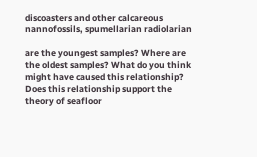discoasters and other calcareous nannofossils, spumellarian radiolarian

are the youngest samples? Where are the oldest samples? What do you think might have caused this relationship? Does this relationship support the theory of seafloor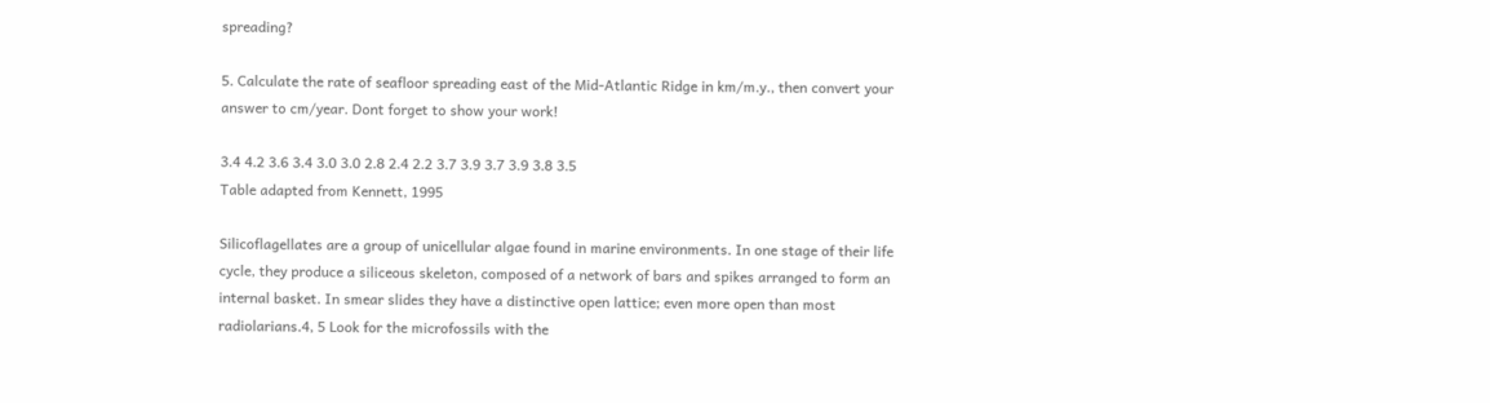spreading?

5. Calculate the rate of seafloor spreading east of the Mid-Atlantic Ridge in km/m.y., then convert your answer to cm/year. Dont forget to show your work!

3.4 4.2 3.6 3.4 3.0 3.0 2.8 2.4 2.2 3.7 3.9 3.7 3.9 3.8 3.5
Table adapted from Kennett, 1995

Silicoflagellates are a group of unicellular algae found in marine environments. In one stage of their life cycle, they produce a siliceous skeleton, composed of a network of bars and spikes arranged to form an internal basket. In smear slides they have a distinctive open lattice; even more open than most radiolarians.4, 5 Look for the microfossils with the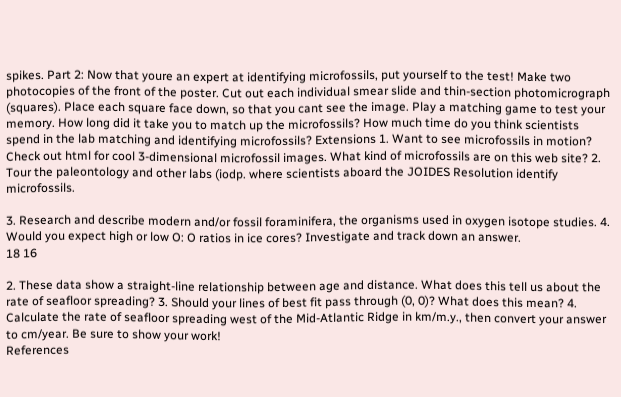spikes. Part 2: Now that youre an expert at identifying microfossils, put yourself to the test! Make two photocopies of the front of the poster. Cut out each individual smear slide and thin-section photomicrograph (squares). Place each square face down, so that you cant see the image. Play a matching game to test your memory. How long did it take you to match up the microfossils? How much time do you think scientists spend in the lab matching and identifying microfossils? Extensions 1. Want to see microfossils in motion? Check out html for cool 3-dimensional microfossil images. What kind of microfossils are on this web site? 2. Tour the paleontology and other labs (iodp. where scientists aboard the JOIDES Resolution identify microfossils.

3. Research and describe modern and/or fossil foraminifera, the organisms used in oxygen isotope studies. 4. Would you expect high or low O: O ratios in ice cores? Investigate and track down an answer.
18 16

2. These data show a straight-line relationship between age and distance. What does this tell us about the rate of seafloor spreading? 3. Should your lines of best fit pass through (0, 0)? What does this mean? 4. Calculate the rate of seafloor spreading west of the Mid-Atlantic Ridge in km/m.y., then convert your answer to cm/year. Be sure to show your work!
References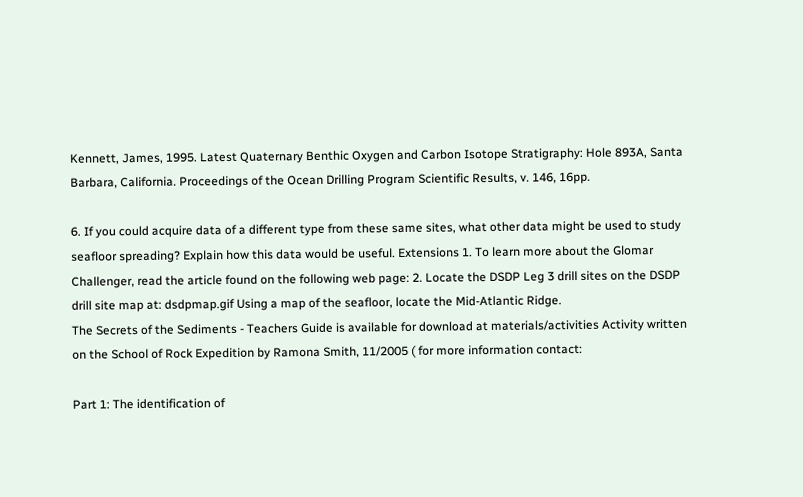Kennett, James, 1995. Latest Quaternary Benthic Oxygen and Carbon Isotope Stratigraphy: Hole 893A, Santa Barbara, California. Proceedings of the Ocean Drilling Program Scientific Results, v. 146, 16pp.

6. If you could acquire data of a different type from these same sites, what other data might be used to study seafloor spreading? Explain how this data would be useful. Extensions 1. To learn more about the Glomar Challenger, read the article found on the following web page: 2. Locate the DSDP Leg 3 drill sites on the DSDP drill site map at: dsdpmap.gif Using a map of the seafloor, locate the Mid-Atlantic Ridge.
The Secrets of the Sediments - Teachers Guide is available for download at materials/activities Activity written on the School of Rock Expedition by Ramona Smith, 11/2005 ( for more information contact:

Part 1: The identification of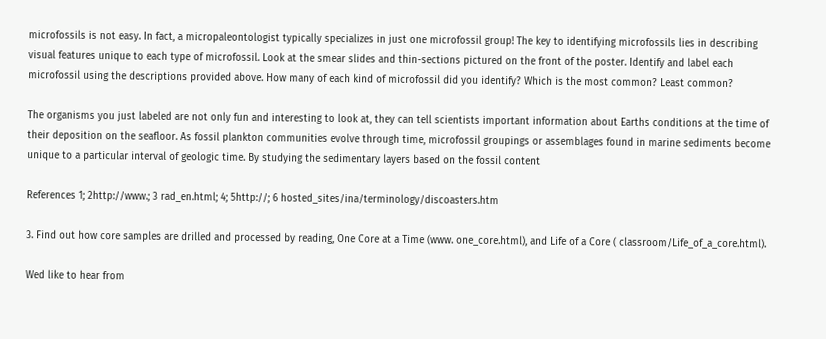microfossils is not easy. In fact, a micropaleontologist typically specializes in just one microfossil group! The key to identifying microfossils lies in describing visual features unique to each type of microfossil. Look at the smear slides and thin-sections pictured on the front of the poster. Identify and label each microfossil using the descriptions provided above. How many of each kind of microfossil did you identify? Which is the most common? Least common?

The organisms you just labeled are not only fun and interesting to look at, they can tell scientists important information about Earths conditions at the time of their deposition on the seafloor. As fossil plankton communities evolve through time, microfossil groupings or assemblages found in marine sediments become unique to a particular interval of geologic time. By studying the sedimentary layers based on the fossil content

References 1; 2http://www.; 3 rad_en.html; 4; 5http://; 6 hosted_sites/ina/terminology/discoasters.htm

3. Find out how core samples are drilled and processed by reading, One Core at a Time (www. one_core.html), and Life of a Core ( classroom/Life_of_a_core.html).

Wed like to hear from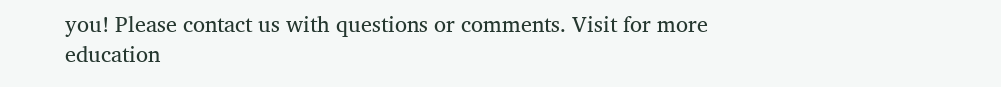you! Please contact us with questions or comments. Visit for more education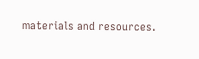materials and resources.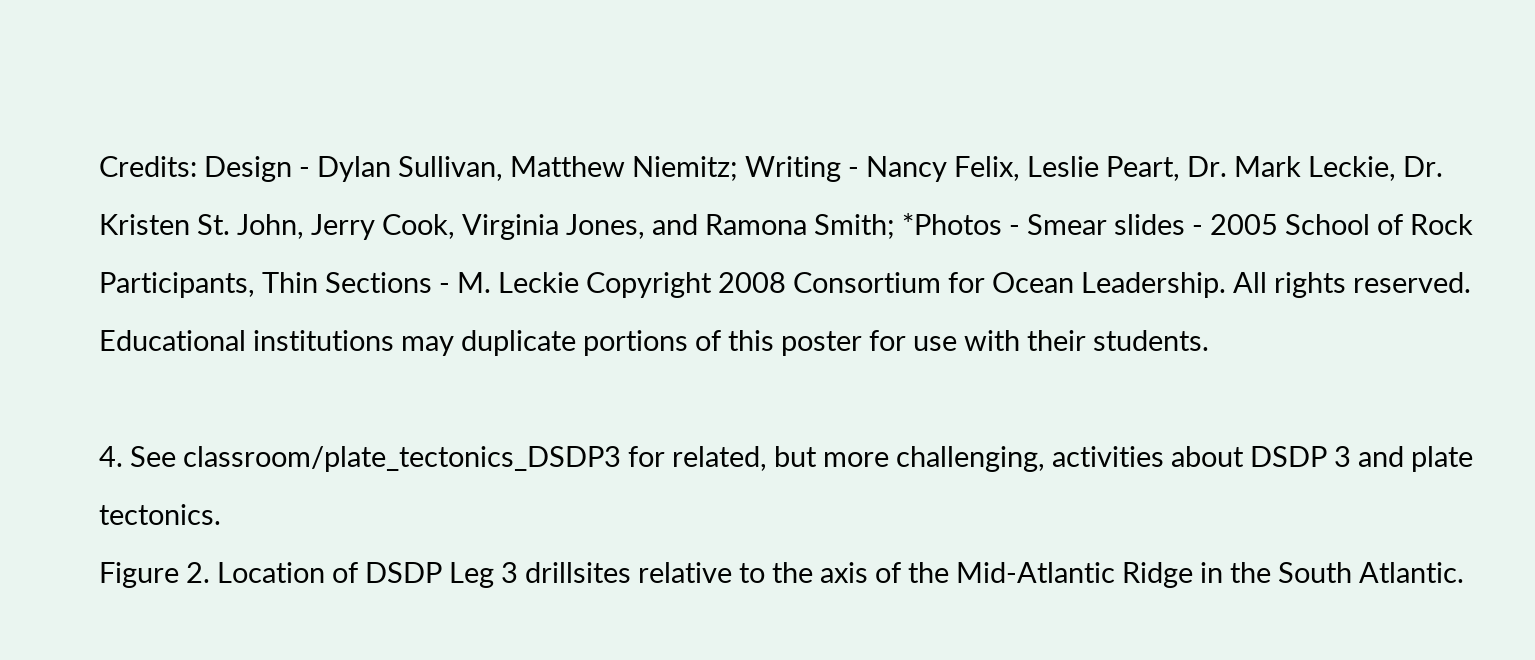Credits: Design - Dylan Sullivan, Matthew Niemitz; Writing - Nancy Felix, Leslie Peart, Dr. Mark Leckie, Dr. Kristen St. John, Jerry Cook, Virginia Jones, and Ramona Smith; *Photos - Smear slides - 2005 School of Rock Participants, Thin Sections - M. Leckie Copyright 2008 Consortium for Ocean Leadership. All rights reserved. Educational institutions may duplicate portions of this poster for use with their students.

4. See classroom/plate_tectonics_DSDP3 for related, but more challenging, activities about DSDP 3 and plate tectonics.
Figure 2. Location of DSDP Leg 3 drillsites relative to the axis of the Mid-Atlantic Ridge in the South Atlantic.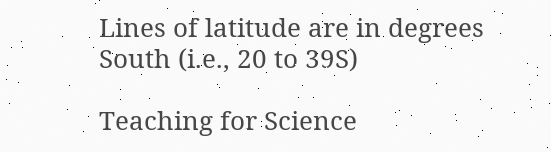Lines of latitude are in degrees South (i.e., 20 to 39S)

Teaching for Science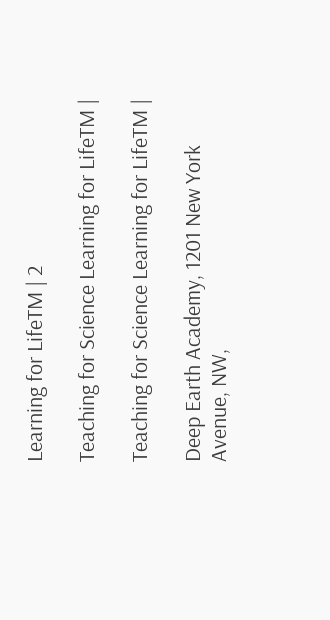Learning for LifeTM | 2

Teaching for Science Learning for LifeTM |

Teaching for Science Learning for LifeTM |

Deep Earth Academy, 1201 New York Avenue, NW,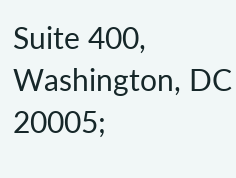Suite 400, Washington, DC 20005;